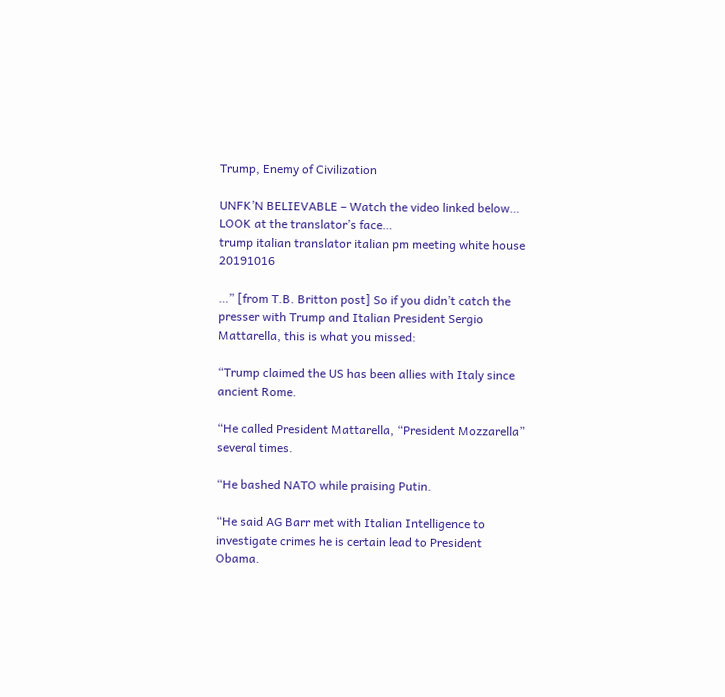Trump, Enemy of Civilization

UNFK’N BELIEVABLE – Watch the video linked below…
LOOK at the translator’s face…
trump italian translator italian pm meeting white house 20191016

…” [from T.B. Britton post] So if you didn’t catch the presser with Trump and Italian President Sergio Mattarella, this is what you missed:

“Trump claimed the US has been allies with Italy since ancient Rome.

“He called President Mattarella, “President Mozzarella” several times.

“He bashed NATO while praising Putin.

“He said AG Barr met with Italian Intelligence to investigate crimes he is certain lead to President Obama.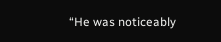“He was noticeably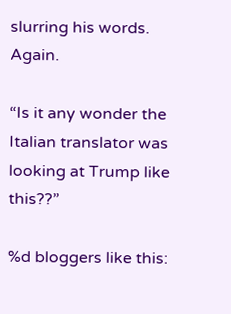slurring his words. Again.

“Is it any wonder the Italian translator was looking at Trump like this??”

%d bloggers like this: